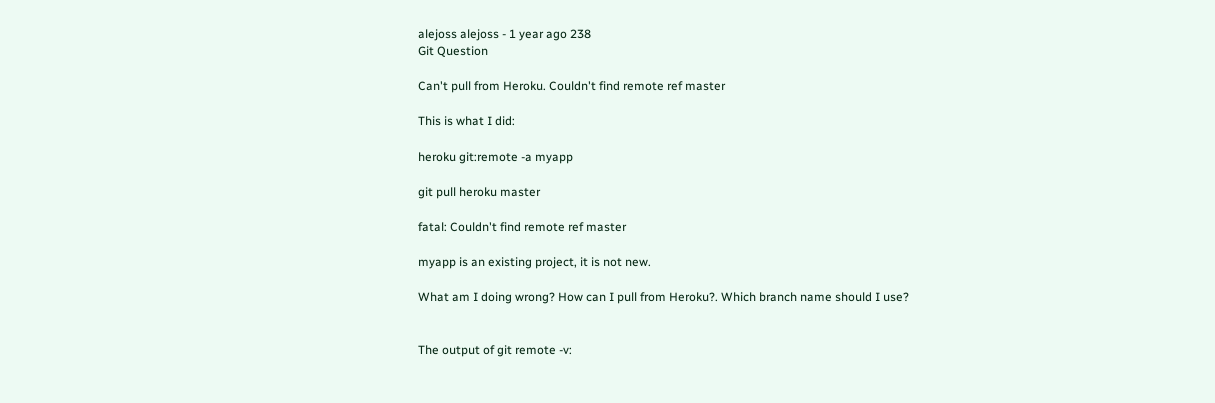alejoss alejoss - 1 year ago 238
Git Question

Can't pull from Heroku. Couldn't find remote ref master

This is what I did:

heroku git:remote -a myapp

git pull heroku master

fatal: Couldn't find remote ref master

myapp is an existing project, it is not new.

What am I doing wrong? How can I pull from Heroku?. Which branch name should I use?


The output of git remote -v: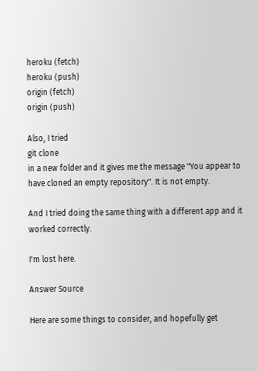heroku (fetch)
heroku (push)
origin (fetch)
origin (push)

Also, I tried
git clone
in a new folder and it gives me the message "You appear to have cloned an empty repository". It is not empty.

And I tried doing the same thing with a different app and it worked correctly.

I'm lost here.

Answer Source

Here are some things to consider, and hopefully get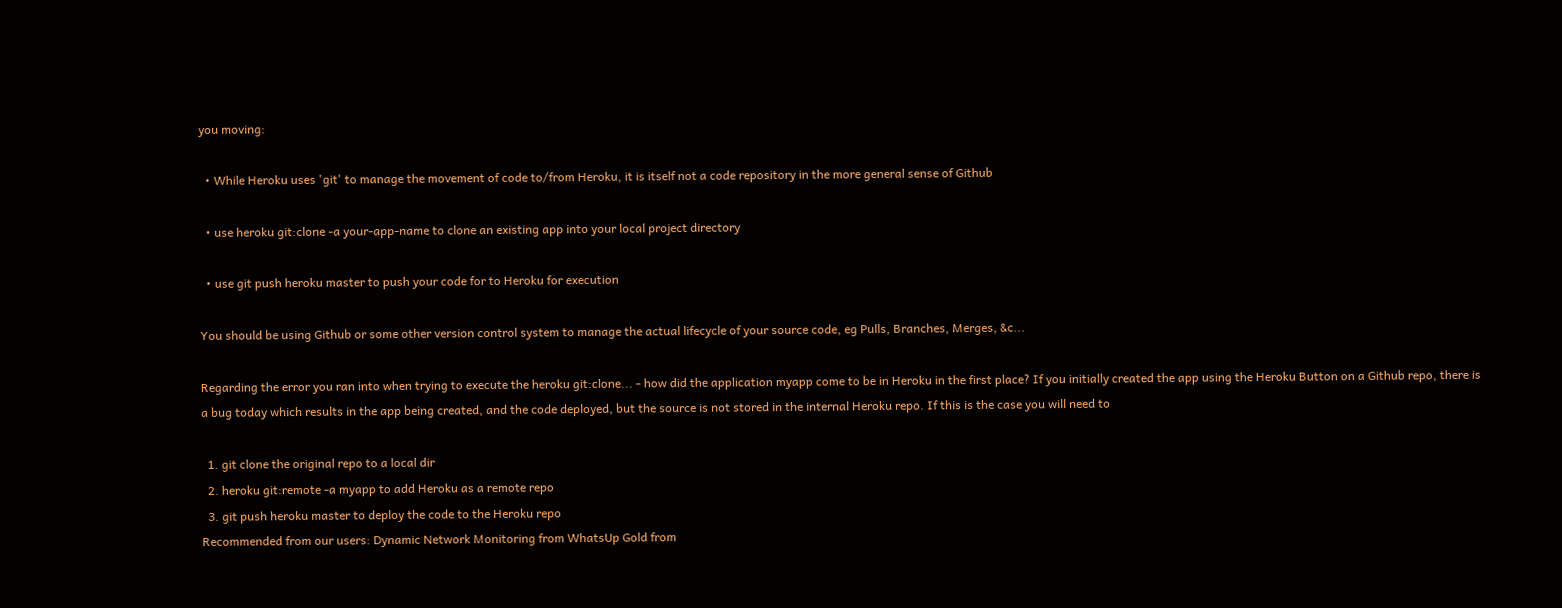you moving:

  • While Heroku uses 'git' to manage the movement of code to/from Heroku, it is itself not a code repository in the more general sense of Github

  • use heroku git:clone -a your-app-name to clone an existing app into your local project directory

  • use git push heroku master to push your code for to Heroku for execution

You should be using Github or some other version control system to manage the actual lifecycle of your source code, eg Pulls, Branches, Merges, &c...

Regarding the error you ran into when trying to execute the heroku git:clone... - how did the application myapp come to be in Heroku in the first place? If you initially created the app using the Heroku Button on a Github repo, there is a bug today which results in the app being created, and the code deployed, but the source is not stored in the internal Heroku repo. If this is the case you will need to

  1. git clone the original repo to a local dir
  2. heroku git:remote -a myapp to add Heroku as a remote repo
  3. git push heroku master to deploy the code to the Heroku repo
Recommended from our users: Dynamic Network Monitoring from WhatsUp Gold from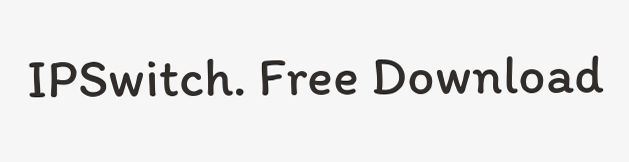IPSwitch. Free Download